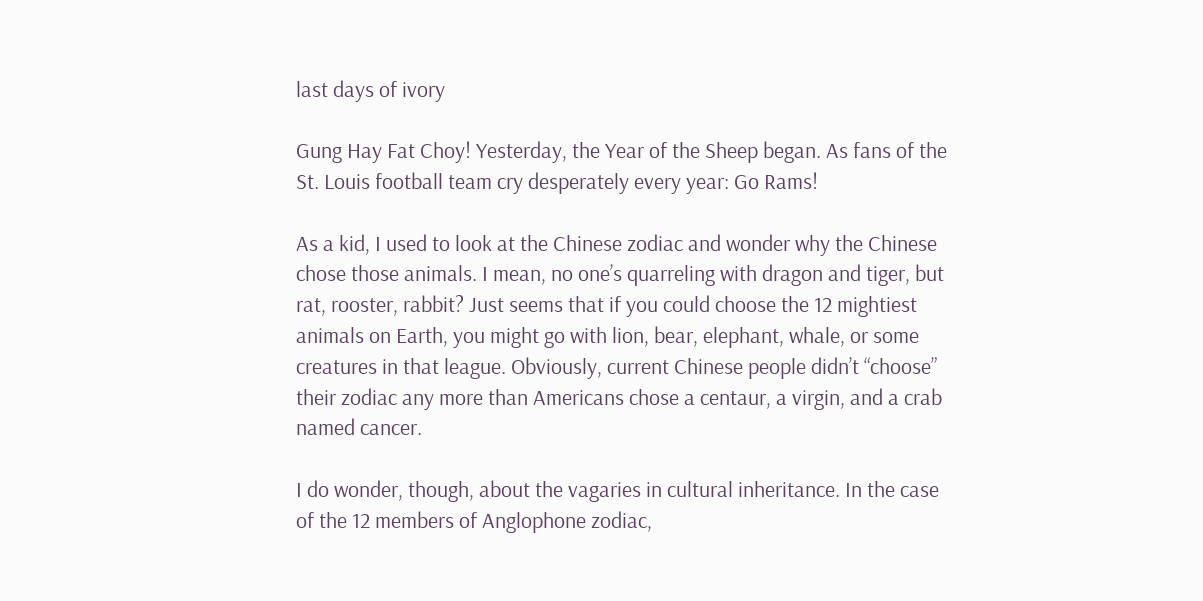last days of ivory

Gung Hay Fat Choy! Yesterday, the Year of the Sheep began. As fans of the St. Louis football team cry desperately every year: Go Rams!

As a kid, I used to look at the Chinese zodiac and wonder why the Chinese chose those animals. I mean, no one’s quarreling with dragon and tiger, but rat, rooster, rabbit? Just seems that if you could choose the 12 mightiest animals on Earth, you might go with lion, bear, elephant, whale, or some creatures in that league. Obviously, current Chinese people didn’t “choose” their zodiac any more than Americans chose a centaur, a virgin, and a crab named cancer.

I do wonder, though, about the vagaries in cultural inheritance. In the case of the 12 members of Anglophone zodiac,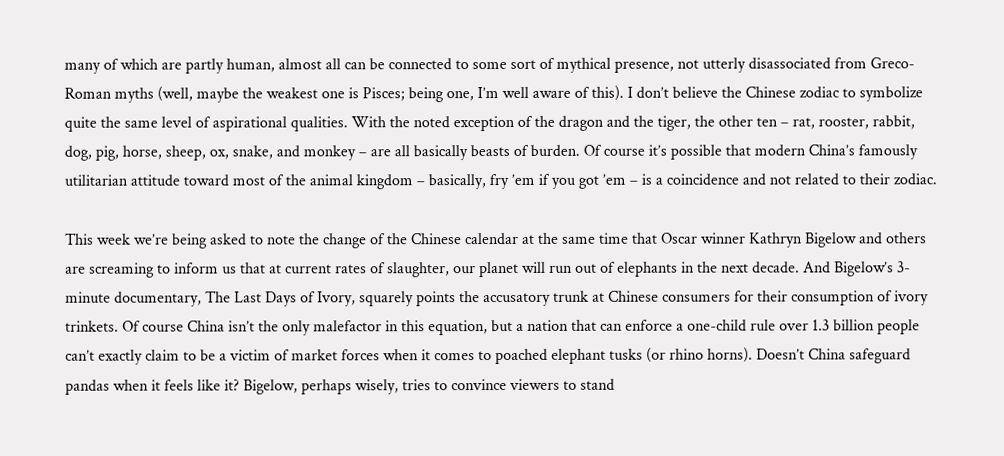many of which are partly human, almost all can be connected to some sort of mythical presence, not utterly disassociated from Greco-Roman myths (well, maybe the weakest one is Pisces; being one, I’m well aware of this). I don’t believe the Chinese zodiac to symbolize quite the same level of aspirational qualities. With the noted exception of the dragon and the tiger, the other ten – rat, rooster, rabbit, dog, pig, horse, sheep, ox, snake, and monkey – are all basically beasts of burden. Of course it’s possible that modern China’s famously utilitarian attitude toward most of the animal kingdom – basically, fry ’em if you got ’em – is a coincidence and not related to their zodiac.

This week we’re being asked to note the change of the Chinese calendar at the same time that Oscar winner Kathryn Bigelow and others are screaming to inform us that at current rates of slaughter, our planet will run out of elephants in the next decade. And Bigelow’s 3-minute documentary, The Last Days of Ivory, squarely points the accusatory trunk at Chinese consumers for their consumption of ivory trinkets. Of course China isn’t the only malefactor in this equation, but a nation that can enforce a one-child rule over 1.3 billion people can’t exactly claim to be a victim of market forces when it comes to poached elephant tusks (or rhino horns). Doesn’t China safeguard pandas when it feels like it? Bigelow, perhaps wisely, tries to convince viewers to stand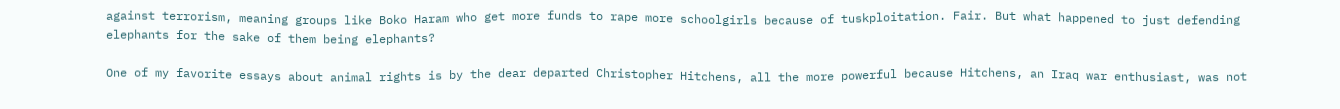against terrorism, meaning groups like Boko Haram who get more funds to rape more schoolgirls because of tuskploitation. Fair. But what happened to just defending elephants for the sake of them being elephants?

One of my favorite essays about animal rights is by the dear departed Christopher Hitchens, all the more powerful because Hitchens, an Iraq war enthusiast, was not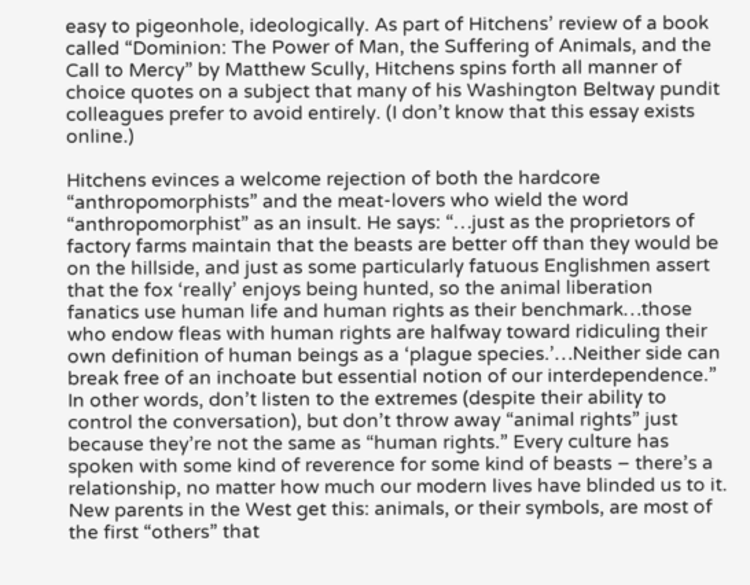easy to pigeonhole, ideologically. As part of Hitchens’ review of a book called “Dominion: The Power of Man, the Suffering of Animals, and the Call to Mercy” by Matthew Scully, Hitchens spins forth all manner of choice quotes on a subject that many of his Washington Beltway pundit colleagues prefer to avoid entirely. (I don’t know that this essay exists online.)

Hitchens evinces a welcome rejection of both the hardcore “anthropomorphists” and the meat-lovers who wield the word “anthropomorphist” as an insult. He says: “…just as the proprietors of factory farms maintain that the beasts are better off than they would be on the hillside, and just as some particularly fatuous Englishmen assert that the fox ‘really’ enjoys being hunted, so the animal liberation fanatics use human life and human rights as their benchmark…those who endow fleas with human rights are halfway toward ridiculing their own definition of human beings as a ‘plague species.’…Neither side can break free of an inchoate but essential notion of our interdependence.” In other words, don’t listen to the extremes (despite their ability to control the conversation), but don’t throw away “animal rights” just because they’re not the same as “human rights.” Every culture has spoken with some kind of reverence for some kind of beasts – there’s a relationship, no matter how much our modern lives have blinded us to it. New parents in the West get this: animals, or their symbols, are most of the first “others” that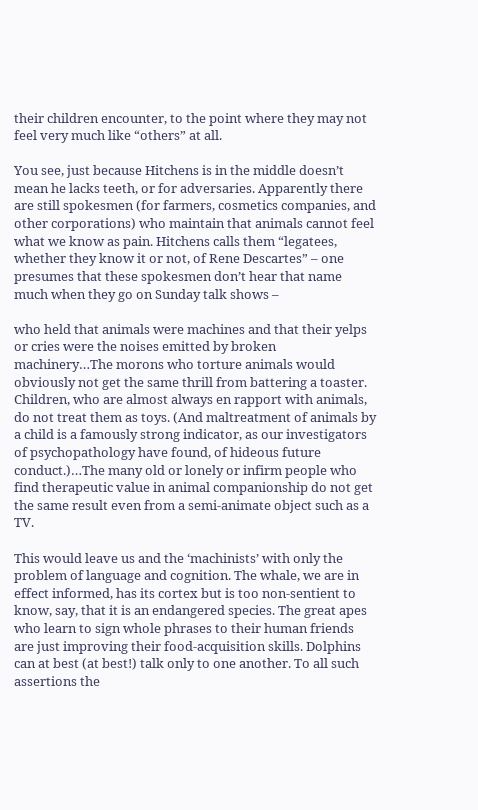their children encounter, to the point where they may not feel very much like “others” at all.

You see, just because Hitchens is in the middle doesn’t mean he lacks teeth, or for adversaries. Apparently there are still spokesmen (for farmers, cosmetics companies, and other corporations) who maintain that animals cannot feel what we know as pain. Hitchens calls them “legatees, whether they know it or not, of Rene Descartes” – one presumes that these spokesmen don’t hear that name much when they go on Sunday talk shows –

who held that animals were machines and that their yelps or cries were the noises emitted by broken machinery…The morons who torture animals would obviously not get the same thrill from battering a toaster. Children, who are almost always en rapport with animals, do not treat them as toys. (And maltreatment of animals by a child is a famously strong indicator, as our investigators of psychopathology have found, of hideous future conduct.)…The many old or lonely or infirm people who find therapeutic value in animal companionship do not get the same result even from a semi-animate object such as a TV.

This would leave us and the ‘machinists’ with only the problem of language and cognition. The whale, we are in effect informed, has its cortex but is too non-sentient to know, say, that it is an endangered species. The great apes who learn to sign whole phrases to their human friends are just improving their food-acquisition skills. Dolphins can at best (at best!) talk only to one another. To all such assertions the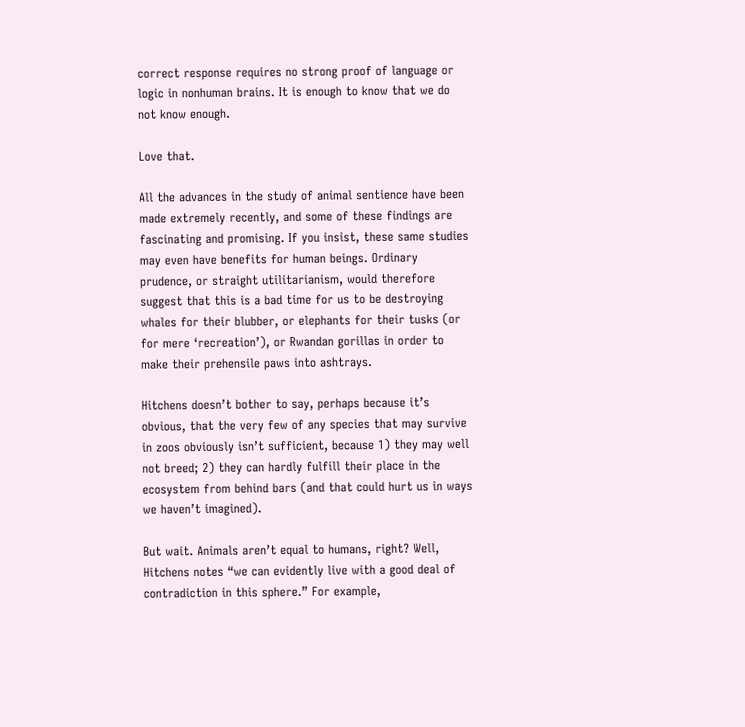correct response requires no strong proof of language or logic in nonhuman brains. It is enough to know that we do not know enough.

Love that.

All the advances in the study of animal sentience have been made extremely recently, and some of these findings are fascinating and promising. If you insist, these same studies may even have benefits for human beings. Ordinary prudence, or straight utilitarianism, would therefore suggest that this is a bad time for us to be destroying whales for their blubber, or elephants for their tusks (or for mere ‘recreation’), or Rwandan gorillas in order to make their prehensile paws into ashtrays.

Hitchens doesn’t bother to say, perhaps because it’s obvious, that the very few of any species that may survive in zoos obviously isn’t sufficient, because 1) they may well not breed; 2) they can hardly fulfill their place in the ecosystem from behind bars (and that could hurt us in ways we haven’t imagined).

But wait. Animals aren’t equal to humans, right? Well, Hitchens notes “we can evidently live with a good deal of contradiction in this sphere.” For example,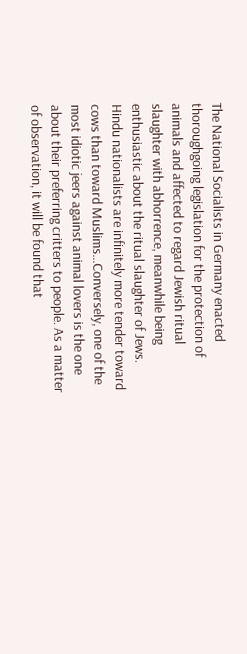The National Socialists in Germany enacted thoroughgoing legislation for the protection of animals and affected to regard Jewish ritual slaughter with abhorrence, meanwhile being enthusiastic about the ritual slaughter of Jews. Hindu nationalists are infinitely more tender toward cows than toward Muslims…Conversely, one of the most idiotic jeers against animal lovers is the one about their preferring critters to people. As a matter of observation, it will be found that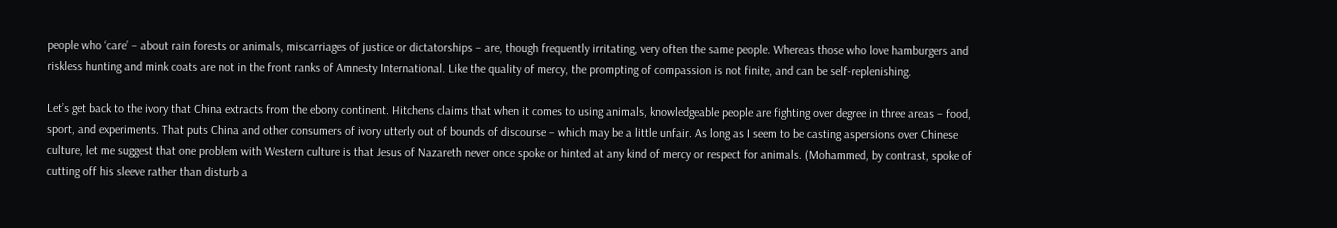people who ‘care’ – about rain forests or animals, miscarriages of justice or dictatorships – are, though frequently irritating, very often the same people. Whereas those who love hamburgers and riskless hunting and mink coats are not in the front ranks of Amnesty International. Like the quality of mercy, the prompting of compassion is not finite, and can be self-replenishing.

Let’s get back to the ivory that China extracts from the ebony continent. Hitchens claims that when it comes to using animals, knowledgeable people are fighting over degree in three areas – food, sport, and experiments. That puts China and other consumers of ivory utterly out of bounds of discourse – which may be a little unfair. As long as I seem to be casting aspersions over Chinese culture, let me suggest that one problem with Western culture is that Jesus of Nazareth never once spoke or hinted at any kind of mercy or respect for animals. (Mohammed, by contrast, spoke of cutting off his sleeve rather than disturb a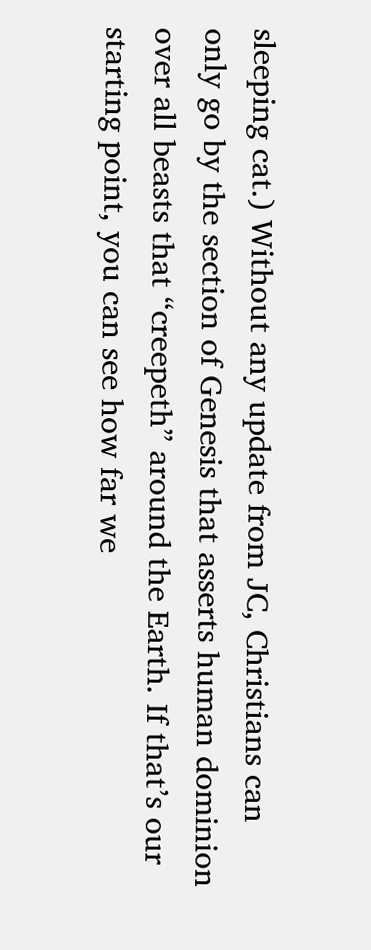sleeping cat.) Without any update from JC, Christians can only go by the section of Genesis that asserts human dominion over all beasts that “creepeth” around the Earth. If that’s our starting point, you can see how far we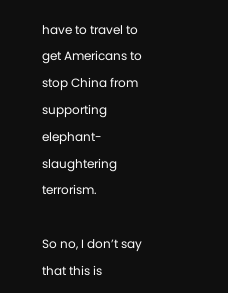have to travel to get Americans to stop China from supporting elephant-slaughtering terrorism.

So no, I don’t say that this is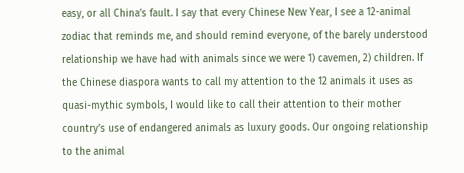easy, or all China’s fault. I say that every Chinese New Year, I see a 12-animal zodiac that reminds me, and should remind everyone, of the barely understood relationship we have had with animals since we were 1) cavemen, 2) children. If the Chinese diaspora wants to call my attention to the 12 animals it uses as quasi-mythic symbols, I would like to call their attention to their mother country’s use of endangered animals as luxury goods. Our ongoing relationship to the animal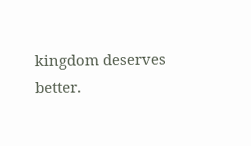kingdom deserves better.